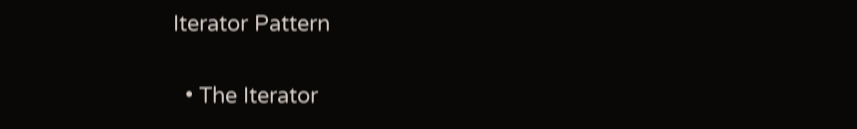Iterator Pattern


  • The Iterator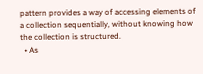pattern provides a way of accessing elements of a collection sequentially, without knowing how the collection is structured.
  • As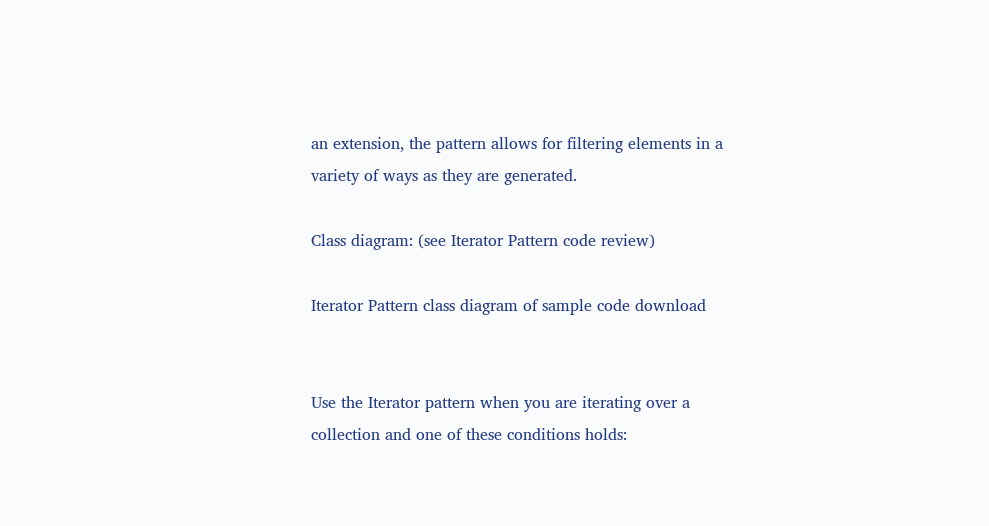an extension, the pattern allows for filtering elements in a variety of ways as they are generated.

Class diagram: (see Iterator Pattern code review)

Iterator Pattern class diagram of sample code download


Use the Iterator pattern when you are iterating over a collection and one of these conditions holds: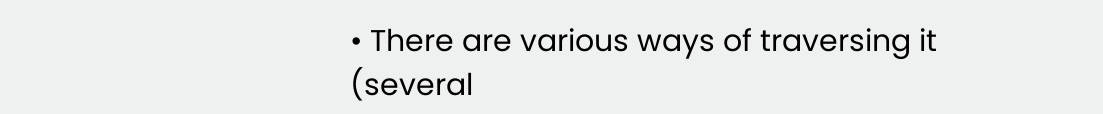• There are various ways of traversing it (several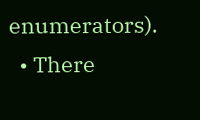enumerators).
  • There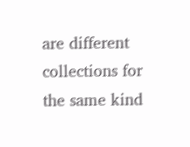are different collections for the same kind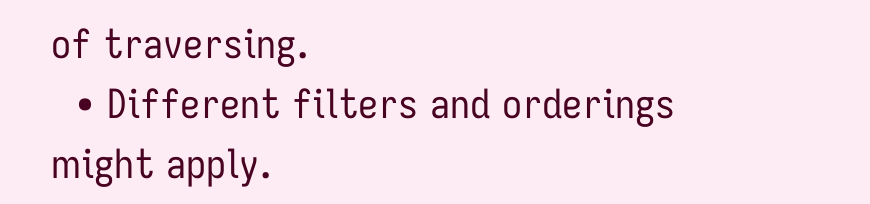of traversing.
  • Different filters and orderings might apply.